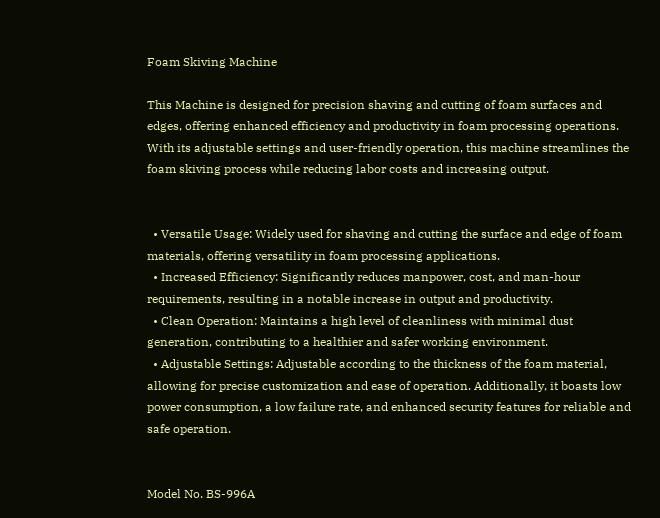Foam Skiving Machine

This Machine is designed for precision shaving and cutting of foam surfaces and edges, offering enhanced efficiency and productivity in foam processing operations. With its adjustable settings and user-friendly operation, this machine streamlines the foam skiving process while reducing labor costs and increasing output.


  • Versatile Usage: Widely used for shaving and cutting the surface and edge of foam materials, offering versatility in foam processing applications.
  • Increased Efficiency: Significantly reduces manpower, cost, and man-hour requirements, resulting in a notable increase in output and productivity.
  • Clean Operation: Maintains a high level of cleanliness with minimal dust generation, contributing to a healthier and safer working environment.
  • Adjustable Settings: Adjustable according to the thickness of the foam material, allowing for precise customization and ease of operation. Additionally, it boasts low power consumption, a low failure rate, and enhanced security features for reliable and safe operation.


Model No. BS-996A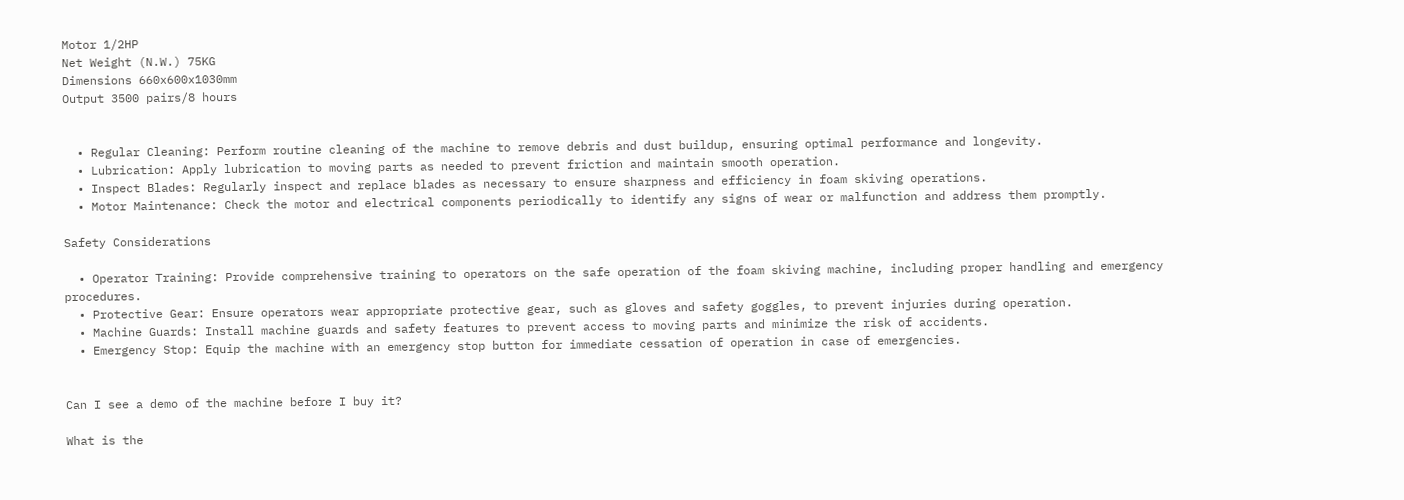Motor 1/2HP
Net Weight (N.W.) 75KG
Dimensions 660x600x1030mm
Output 3500 pairs/8 hours


  • Regular Cleaning: Perform routine cleaning of the machine to remove debris and dust buildup, ensuring optimal performance and longevity.
  • Lubrication: Apply lubrication to moving parts as needed to prevent friction and maintain smooth operation.
  • Inspect Blades: Regularly inspect and replace blades as necessary to ensure sharpness and efficiency in foam skiving operations.
  • Motor Maintenance: Check the motor and electrical components periodically to identify any signs of wear or malfunction and address them promptly.

Safety Considerations

  • Operator Training: Provide comprehensive training to operators on the safe operation of the foam skiving machine, including proper handling and emergency procedures.
  • Protective Gear: Ensure operators wear appropriate protective gear, such as gloves and safety goggles, to prevent injuries during operation.
  • Machine Guards: Install machine guards and safety features to prevent access to moving parts and minimize the risk of accidents.
  • Emergency Stop: Equip the machine with an emergency stop button for immediate cessation of operation in case of emergencies.


Can I see a demo of the machine before I buy it?

What is the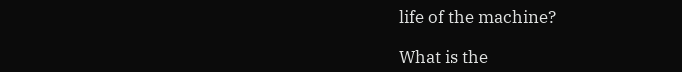life of the machine?

What is the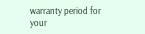warranty period for your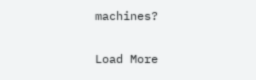machines?

Load More